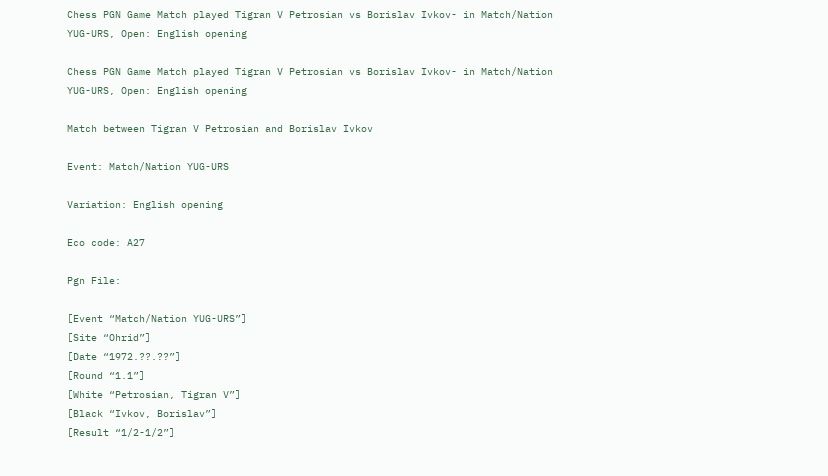Chess PGN Game Match played Tigran V Petrosian vs Borislav Ivkov- in Match/Nation YUG-URS, Open: English opening

Chess PGN Game Match played Tigran V Petrosian vs Borislav Ivkov- in Match/Nation YUG-URS, Open: English opening

Match between Tigran V Petrosian and Borislav Ivkov

Event: Match/Nation YUG-URS

Variation: English opening

Eco code: A27

Pgn File:

[Event “Match/Nation YUG-URS”]
[Site “Ohrid”]
[Date “1972.??.??”]
[Round “1.1”]
[White “Petrosian, Tigran V”]
[Black “Ivkov, Borislav”]
[Result “1/2-1/2”]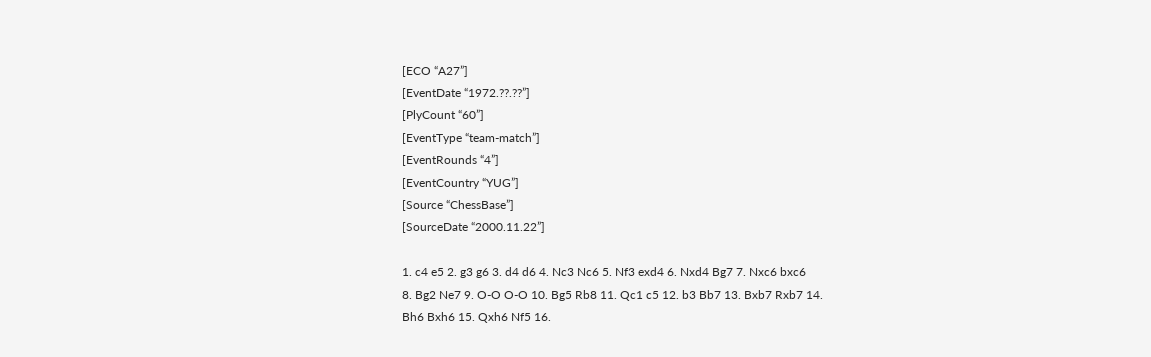[ECO “A27”]
[EventDate “1972.??.??”]
[PlyCount “60”]
[EventType “team-match”]
[EventRounds “4”]
[EventCountry “YUG”]
[Source “ChessBase”]
[SourceDate “2000.11.22”]

1. c4 e5 2. g3 g6 3. d4 d6 4. Nc3 Nc6 5. Nf3 exd4 6. Nxd4 Bg7 7. Nxc6 bxc6
8. Bg2 Ne7 9. O-O O-O 10. Bg5 Rb8 11. Qc1 c5 12. b3 Bb7 13. Bxb7 Rxb7 14.
Bh6 Bxh6 15. Qxh6 Nf5 16.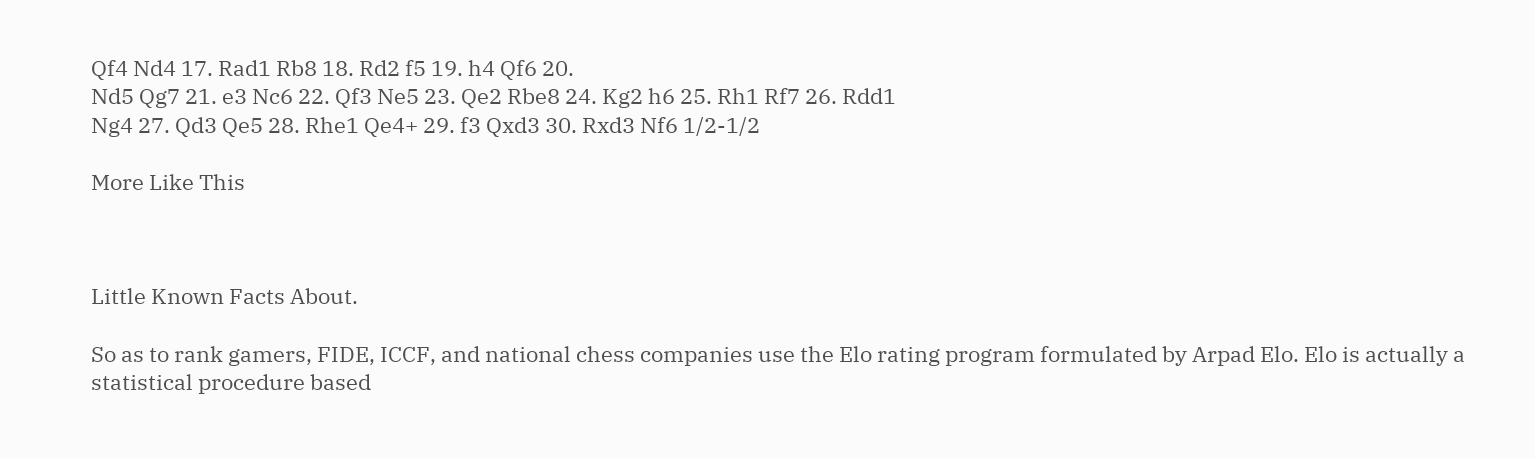Qf4 Nd4 17. Rad1 Rb8 18. Rd2 f5 19. h4 Qf6 20.
Nd5 Qg7 21. e3 Nc6 22. Qf3 Ne5 23. Qe2 Rbe8 24. Kg2 h6 25. Rh1 Rf7 26. Rdd1
Ng4 27. Qd3 Qe5 28. Rhe1 Qe4+ 29. f3 Qxd3 30. Rxd3 Nf6 1/2-1/2

More Like This



Little Known Facts About.

So as to rank gamers, FIDE, ICCF, and national chess companies use the Elo rating program formulated by Arpad Elo. Elo is actually a statistical procedure based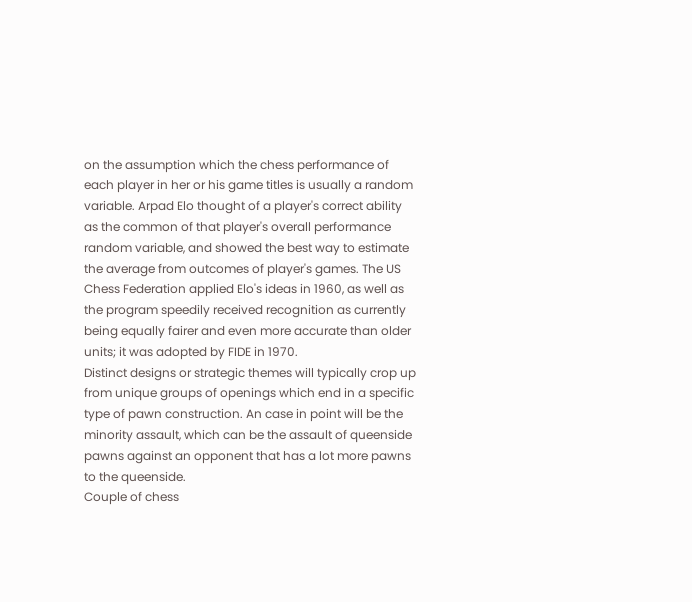on the assumption which the chess performance of each player in her or his game titles is usually a random variable. Arpad Elo thought of a player's correct ability as the common of that player's overall performance random variable, and showed the best way to estimate the average from outcomes of player's games. The US Chess Federation applied Elo's ideas in 1960, as well as the program speedily received recognition as currently being equally fairer and even more accurate than older units; it was adopted by FIDE in 1970.
Distinct designs or strategic themes will typically crop up from unique groups of openings which end in a specific type of pawn construction. An case in point will be the minority assault, which can be the assault of queenside pawns against an opponent that has a lot more pawns to the queenside.
Couple of chess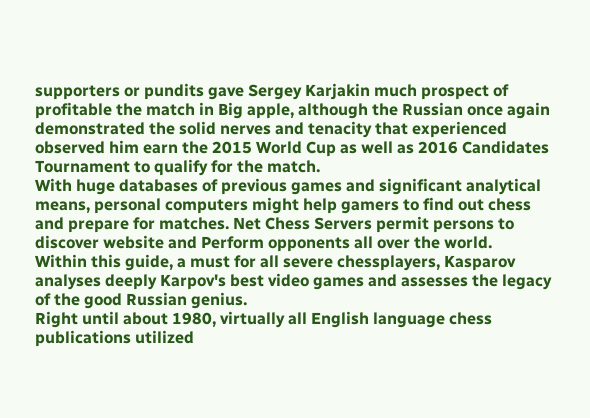supporters or pundits gave Sergey Karjakin much prospect of profitable the match in Big apple, although the Russian once again demonstrated the solid nerves and tenacity that experienced observed him earn the 2015 World Cup as well as 2016 Candidates Tournament to qualify for the match.
With huge databases of previous games and significant analytical means, personal computers might help gamers to find out chess and prepare for matches. Net Chess Servers permit persons to discover website and Perform opponents all over the world.
Within this guide, a must for all severe chessplayers, Kasparov analyses deeply Karpov's best video games and assesses the legacy of the good Russian genius.
Right until about 1980, virtually all English language chess publications utilized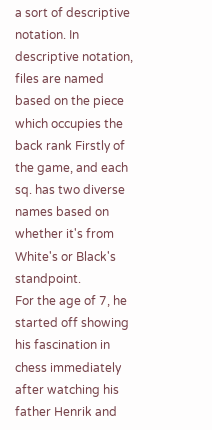a sort of descriptive notation. In descriptive notation, files are named based on the piece which occupies the back rank Firstly of the game, and each sq. has two diverse names based on whether it's from White's or Black's standpoint.
For the age of 7, he started off showing his fascination in chess immediately after watching his father Henrik and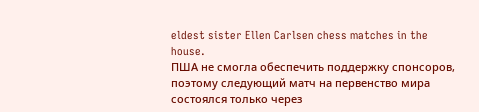eldest sister Ellen Carlsen chess matches in the house.
ПША не смогла обеспечить поддержку спонсоров, поэтому следующий матч на первенство мира состоялся только через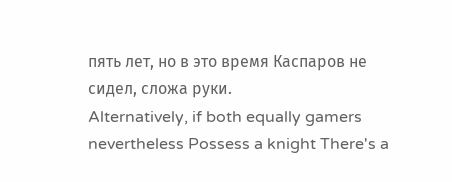пять лет, но в это время Каспаров не сидел, сложа руки.
Alternatively, if both equally gamers nevertheless Possess a knight There's a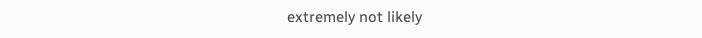extremely not likely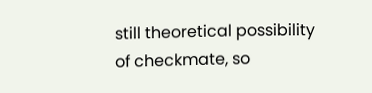still theoretical possibility of checkmate, so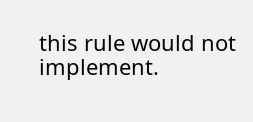this rule would not implement.